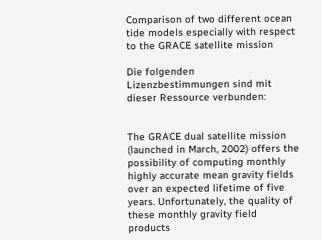Comparison of two different ocean tide models especially with respect to the GRACE satellite mission

Die folgenden Lizenzbestimmungen sind mit dieser Ressource verbunden:


The GRACE dual satellite mission (launched in March, 2002) offers the possibility of computing monthly highly accurate mean gravity fields over an expected lifetime of five years. Unfortunately, the quality of these monthly gravity field products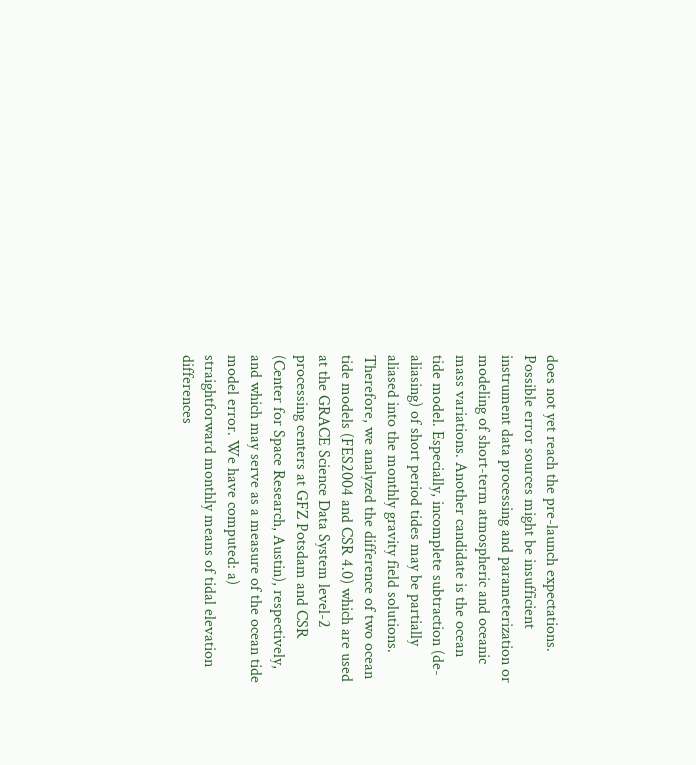does not yet reach the pre-launch expectations. Possible error sources might be insufficient instrument data processing and parameterization or modeling of short-term atmospheric and oceanic mass variations. Another candidate is the ocean tide model. Especially, incomplete subtraction (de-aliasing) of short period tides may be partially aliased into the monthly gravity field solutions. Therefore, we analyzed the difference of two ocean tide models (FES2004 and CSR 4.0) which are used at the GRACE Science Data System level-2 processing centers at GFZ Potsdam and CSR (Center for Space Research, Austin), respectively, and which may serve as a measure of the ocean tide model error. We have computed: a) straightforward monthly means of tidal elevation differences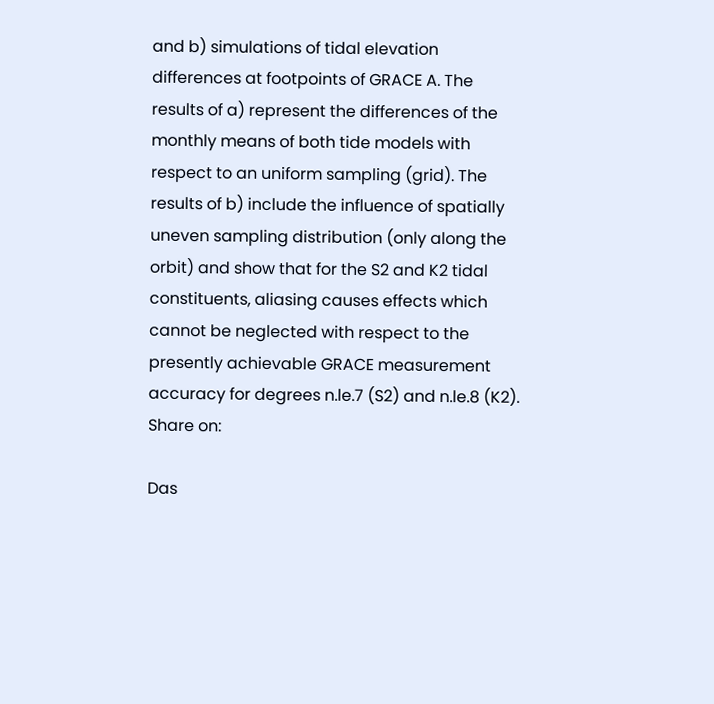and b) simulations of tidal elevation differences at footpoints of GRACE A. The results of a) represent the differences of the monthly means of both tide models with respect to an uniform sampling (grid). The results of b) include the influence of spatially uneven sampling distribution (only along the orbit) and show that for the S2 and K2 tidal constituents, aliasing causes effects which cannot be neglected with respect to the presently achievable GRACE measurement accuracy for degrees n.le.7 (S2) and n.le.8 (K2).
Share on:

Das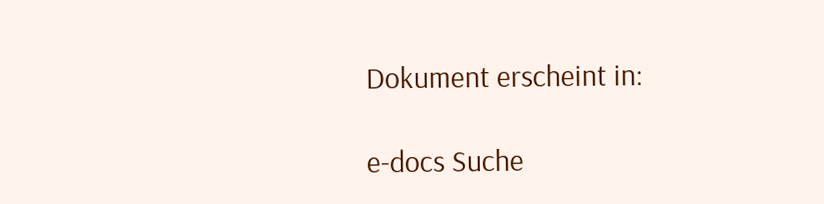Dokument erscheint in:

e-docs Suche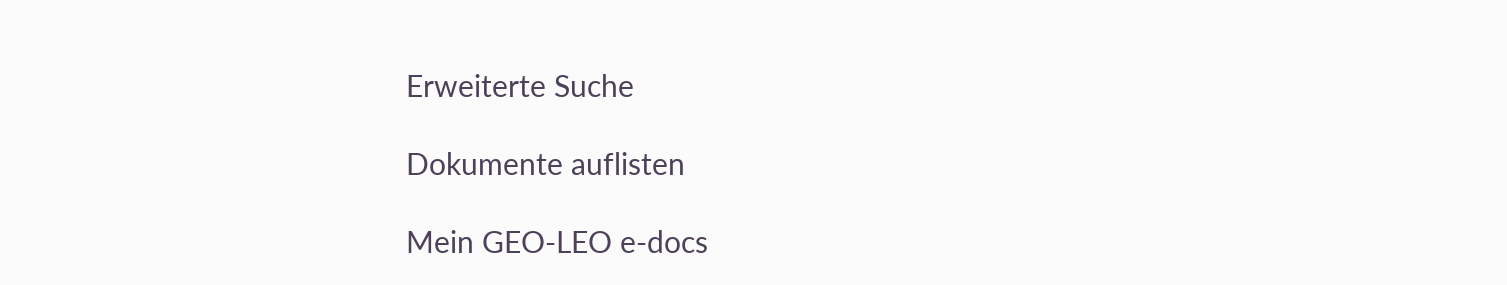Erweiterte Suche

Dokumente auflisten

Mein GEO-LEO e-docs